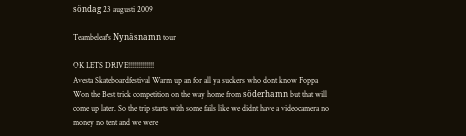söndag 23 augusti 2009

Teambeleaf's Nynäsnamn tour

OK LETS DRIVE!!!!!!!!!!!!!
Avesta Skateboardfestival Warm up an for all ya suckers who dont know Foppa Won the Best trick competition on the way home from söderhamn but that will come up later. So the trip starts with some fails like we didnt have a videocamera no money no tent and we were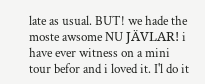late as usual. BUT! we hade the moste awsome NU JÄVLAR! i have ever witness on a mini tour befor and i loved it. I'l do it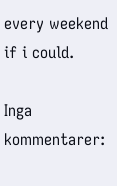every weekend if i could.

Inga kommentarer: